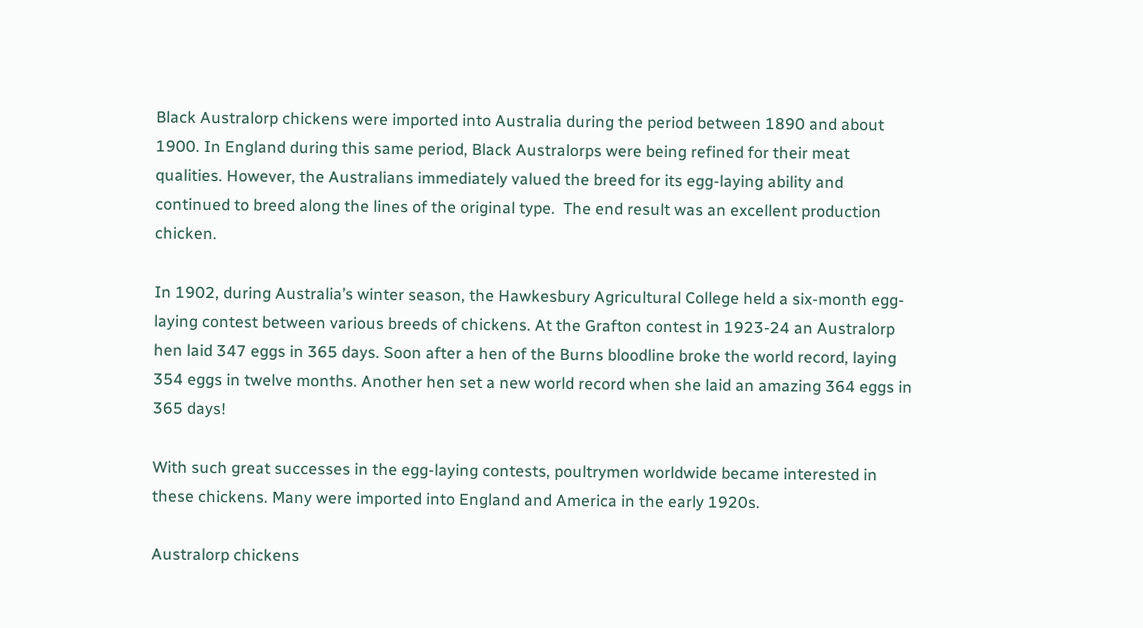Black Australorp chickens were imported into Australia during the period between 1890 and about 1900. In England during this same period, Black Australorps were being refined for their meat qualities. However, the Australians immediately valued the breed for its egg-laying ability and continued to breed along the lines of the original type.  The end result was an excellent production chicken.

In 1902, during Australia’s winter season, the Hawkesbury Agricultural College held a six-month egg-laying contest between various breeds of chickens. At the Grafton contest in 1923-24 an Australorp hen laid 347 eggs in 365 days. Soon after a hen of the Burns bloodline broke the world record, laying 354 eggs in twelve months. Another hen set a new world record when she laid an amazing 364 eggs in 365 days!

With such great successes in the egg-laying contests, poultrymen worldwide became interested in these chickens. Many were imported into England and America in the early 1920s.

Australorp chickens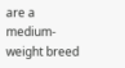are a medium-weight breed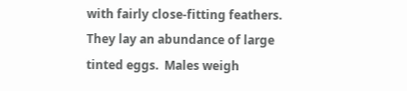with fairly close-fitting feathers. They lay an abundance of large tinted eggs.  Males weigh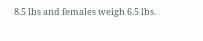8.5 lbs and females weigh 6.5 lbs.